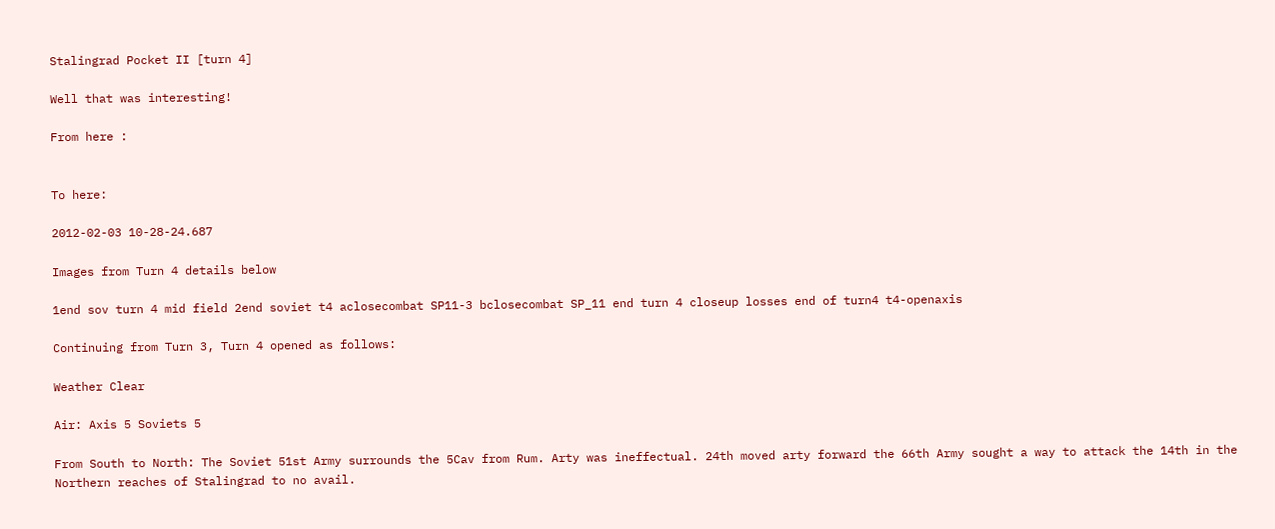Stalingrad Pocket II [turn 4]

Well that was interesting!

From here :


To here:

2012-02-03 10-28-24.687

Images from Turn 4 details below

1end sov turn 4 mid field 2end soviet t4 aclosecombat SP11-3 bclosecombat SP_11 end turn 4 closeup losses end of turn4 t4-openaxis

Continuing from Turn 3, Turn 4 opened as follows:

Weather Clear

Air: Axis 5 Soviets 5

From South to North: The Soviet 51st Army surrounds the 5Cav from Rum. Arty was ineffectual. 24th moved arty forward the 66th Army sought a way to attack the 14th in the Northern reaches of Stalingrad to no avail.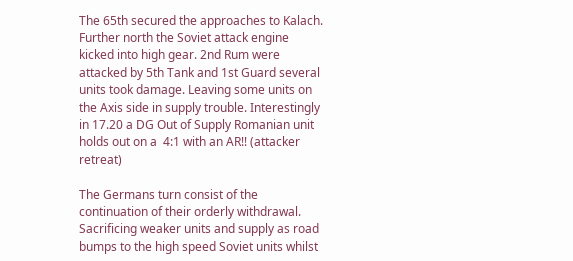The 65th secured the approaches to Kalach. Further north the Soviet attack engine kicked into high gear. 2nd Rum were attacked by 5th Tank and 1st Guard several units took damage. Leaving some units on the Axis side in supply trouble. Interestingly in 17.20 a DG Out of Supply Romanian unit holds out on a  4:1 with an AR!! (attacker retreat)

The Germans turn consist of the continuation of their orderly withdrawal. Sacrificing weaker units and supply as road bumps to the high speed Soviet units whilst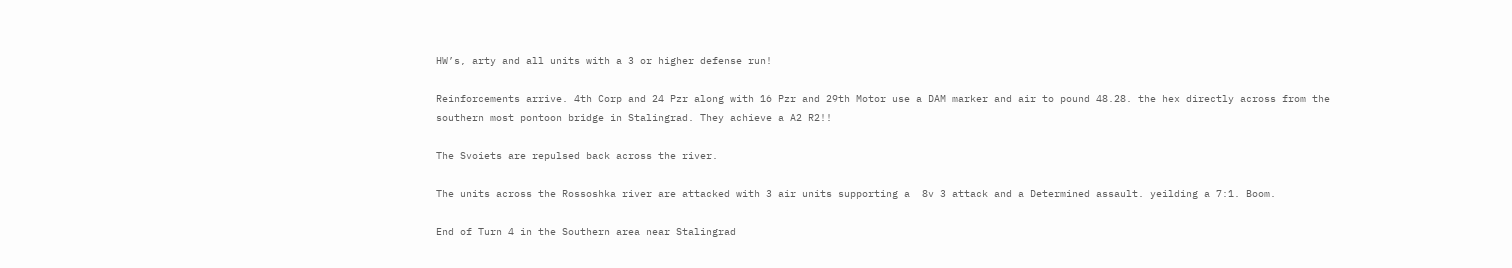HW’s, arty and all units with a 3 or higher defense run!

Reinforcements arrive. 4th Corp and 24 Pzr along with 16 Pzr and 29th Motor use a DAM marker and air to pound 48.28. the hex directly across from the southern most pontoon bridge in Stalingrad. They achieve a A2 R2!!

The Svoiets are repulsed back across the river.

The units across the Rossoshka river are attacked with 3 air units supporting a  8v 3 attack and a Determined assault. yeilding a 7:1. Boom.

End of Turn 4 in the Southern area near Stalingrad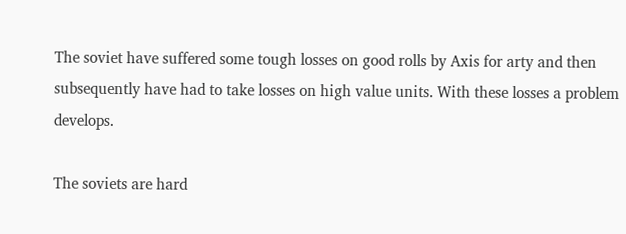The soviet have suffered some tough losses on good rolls by Axis for arty and then subsequently have had to take losses on high value units. With these losses a problem develops.

The soviets are hard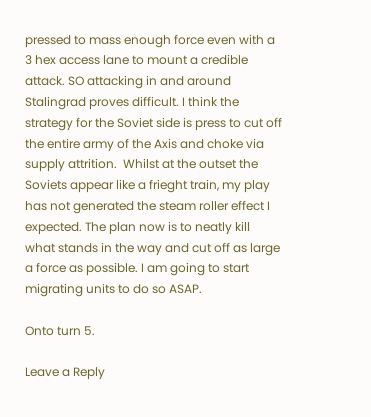pressed to mass enough force even with a 3 hex access lane to mount a credible attack. SO attacking in and around Stalingrad proves difficult. I think the strategy for the Soviet side is press to cut off the entire army of the Axis and choke via supply attrition.  Whilst at the outset the Soviets appear like a frieght train, my play has not generated the steam roller effect I expected. The plan now is to neatly kill what stands in the way and cut off as large a force as possible. I am going to start migrating units to do so ASAP.

Onto turn 5.

Leave a Reply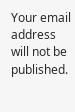Your email address will not be published.